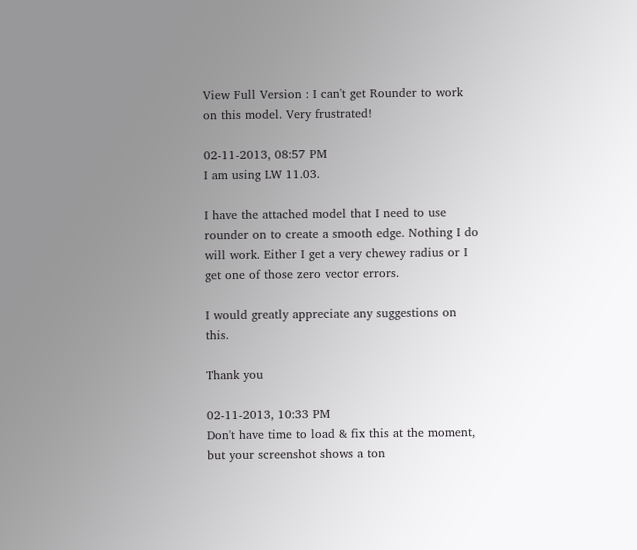View Full Version : I can't get Rounder to work on this model. Very frustrated!

02-11-2013, 08:57 PM
I am using LW 11.03.

I have the attached model that I need to use rounder on to create a smooth edge. Nothing I do will work. Either I get a very chewey radius or I get one of those zero vector errors.

I would greatly appreciate any suggestions on this.

Thank you

02-11-2013, 10:33 PM
Don't have time to load & fix this at the moment, but your screenshot shows a ton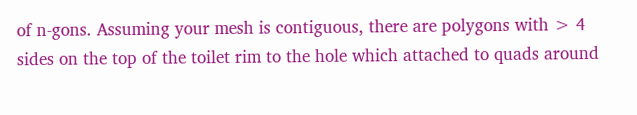of n-gons. Assuming your mesh is contiguous, there are polygons with > 4 sides on the top of the toilet rim to the hole which attached to quads around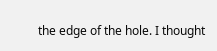the edge of the hole. I thought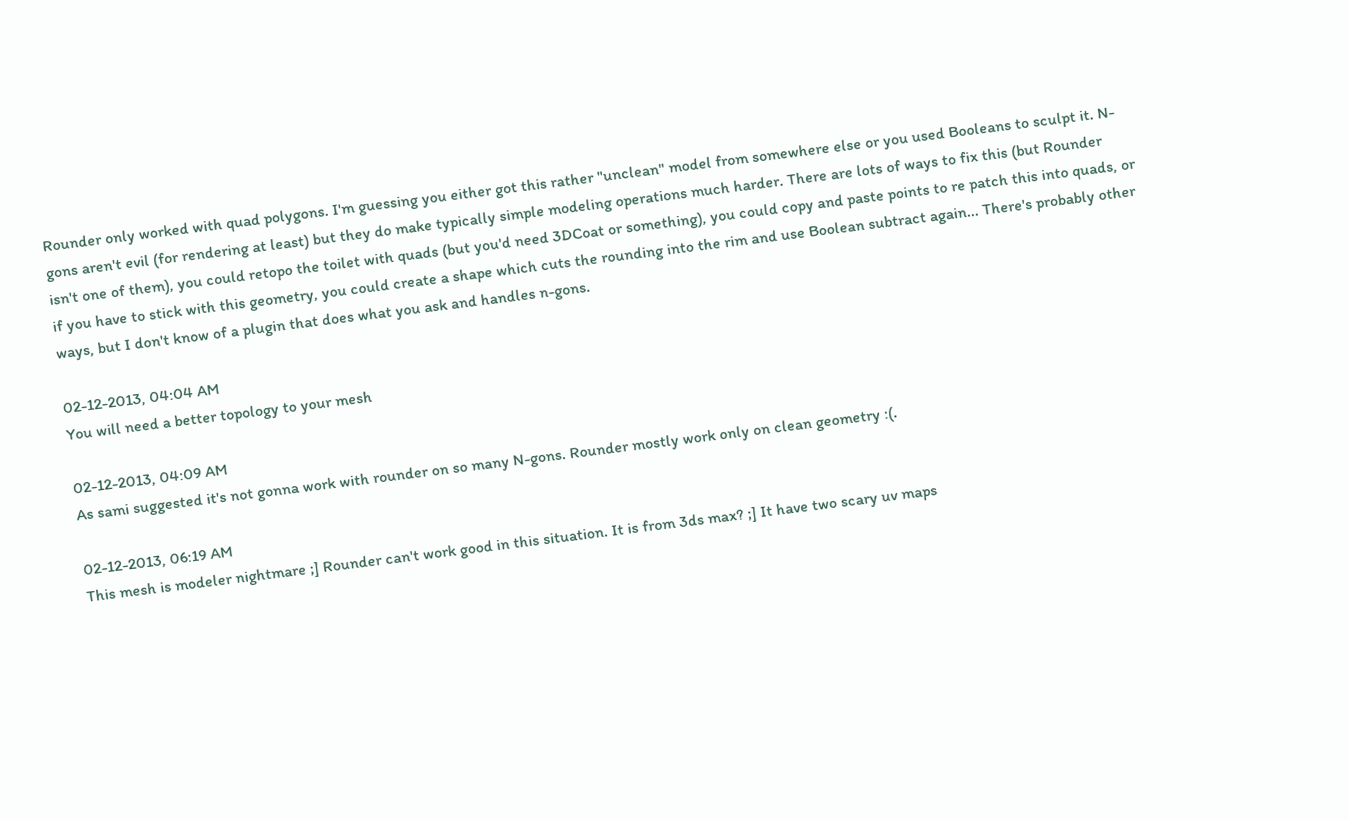Rounder only worked with quad polygons. I'm guessing you either got this rather "unclean" model from somewhere else or you used Booleans to sculpt it. N-gons aren't evil (for rendering at least) but they do make typically simple modeling operations much harder. There are lots of ways to fix this (but Rounder isn't one of them), you could retopo the toilet with quads (but you'd need 3DCoat or something), you could copy and paste points to re patch this into quads, or if you have to stick with this geometry, you could create a shape which cuts the rounding into the rim and use Boolean subtract again... There's probably other ways, but I don't know of a plugin that does what you ask and handles n-gons.

02-12-2013, 04:04 AM
You will need a better topology to your mesh

02-12-2013, 04:09 AM
As sami suggested it's not gonna work with rounder on so many N-gons. Rounder mostly work only on clean geometry :(.

02-12-2013, 06:19 AM
This mesh is modeler nightmare ;] Rounder can't work good in this situation. It is from 3ds max? ;] It have two scary uv maps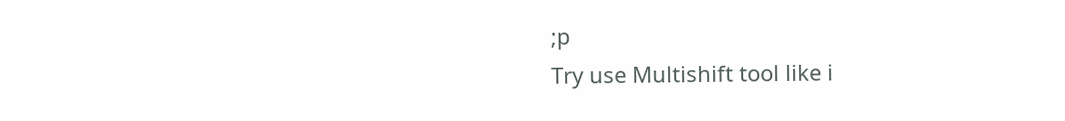;p
Try use Multishift tool like i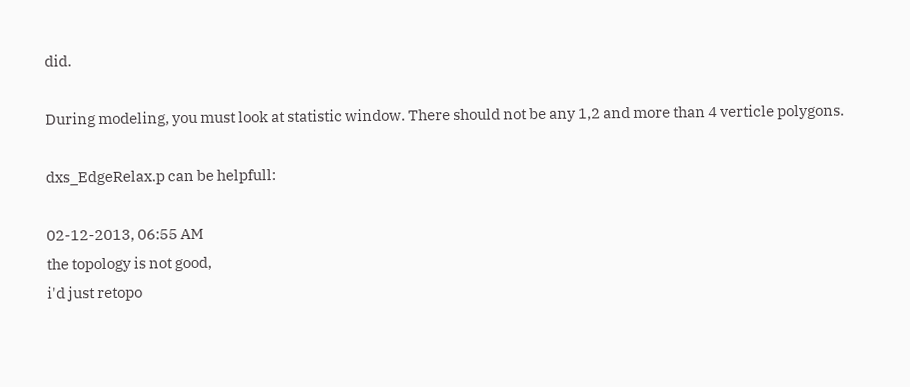did.

During modeling, you must look at statistic window. There should not be any 1,2 and more than 4 verticle polygons.

dxs_EdgeRelax.p can be helpfull:

02-12-2013, 06:55 AM
the topology is not good,
i'd just retopo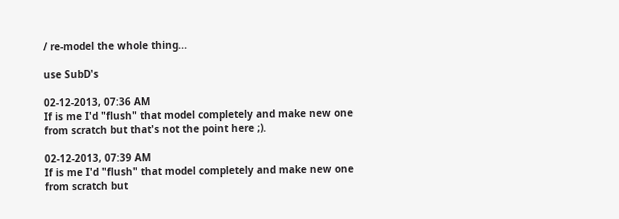/ re-model the whole thing...

use SubD's

02-12-2013, 07:36 AM
If is me I'd "flush" that model completely and make new one from scratch but that's not the point here ;).

02-12-2013, 07:39 AM
If is me I'd "flush" that model completely and make new one from scratch but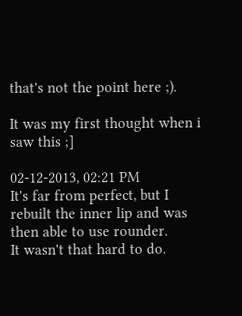that's not the point here ;).

It was my first thought when i saw this ;]

02-12-2013, 02:21 PM
It's far from perfect, but I rebuilt the inner lip and was then able to use rounder.
It wasn't that hard to do.